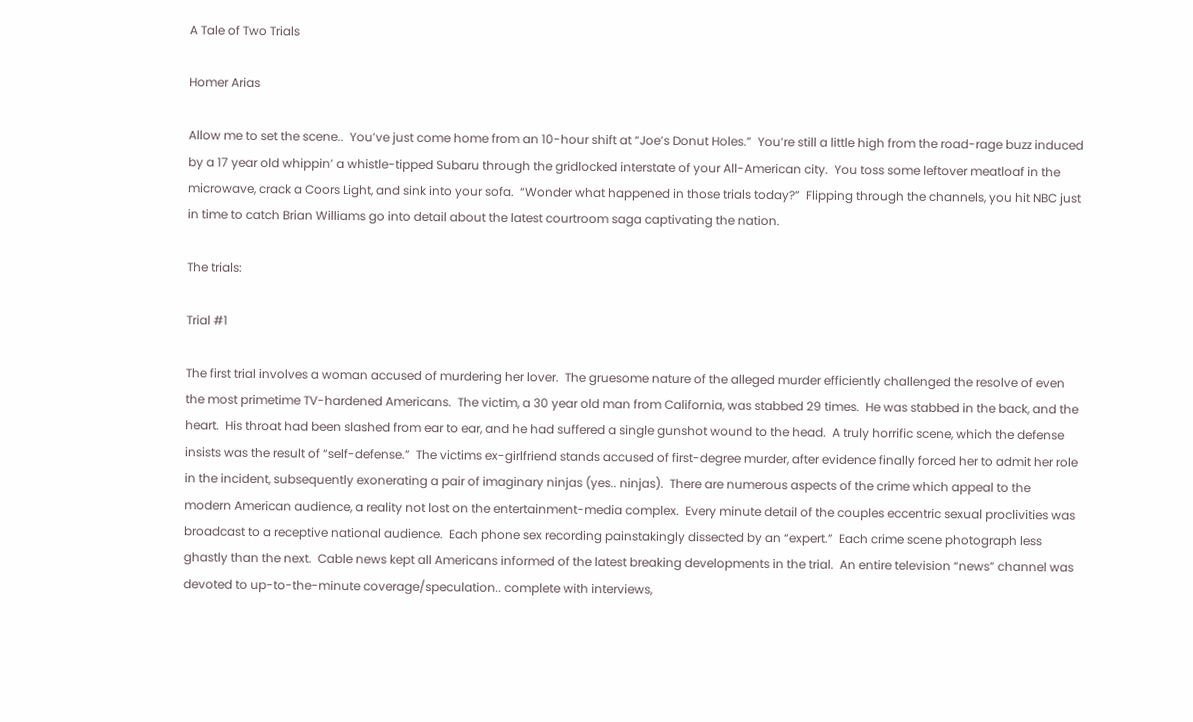A Tale of Two Trials

Homer Arias

Allow me to set the scene..  You’ve just come home from an 10-hour shift at “Joe’s Donut Holes.”  You’re still a little high from the road-rage buzz induced by a 17 year old whippin’ a whistle-tipped Subaru through the gridlocked interstate of your All-American city.  You toss some leftover meatloaf in the microwave, crack a Coors Light, and sink into your sofa.  “Wonder what happened in those trials today?”  Flipping through the channels, you hit NBC just in time to catch Brian Williams go into detail about the latest courtroom saga captivating the nation.

The trials:

Trial #1

The first trial involves a woman accused of murdering her lover.  The gruesome nature of the alleged murder efficiently challenged the resolve of even the most primetime TV-hardened Americans.  The victim, a 30 year old man from California, was stabbed 29 times.  He was stabbed in the back, and the heart.  His throat had been slashed from ear to ear, and he had suffered a single gunshot wound to the head.  A truly horrific scene, which the defense insists was the result of “self-defense.”  The victims ex-girlfriend stands accused of first-degree murder, after evidence finally forced her to admit her role in the incident, subsequently exonerating a pair of imaginary ninjas (yes.. ninjas).  There are numerous aspects of the crime which appeal to the modern American audience, a reality not lost on the entertainment-media complex.  Every minute detail of the couples eccentric sexual proclivities was broadcast to a receptive national audience.  Each phone sex recording painstakingly dissected by an “expert.”  Each crime scene photograph less ghastly than the next.  Cable news kept all Americans informed of the latest breaking developments in the trial.  An entire television “news” channel was devoted to up-to-the-minute coverage/speculation.. complete with interviews,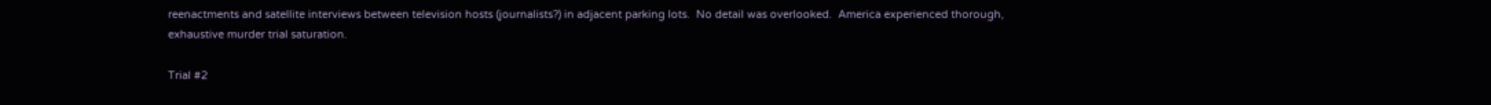reenactments and satellite interviews between television hosts (journalists?) in adjacent parking lots.  No detail was overlooked.  America experienced thorough, exhaustive murder trial saturation.

Trial #2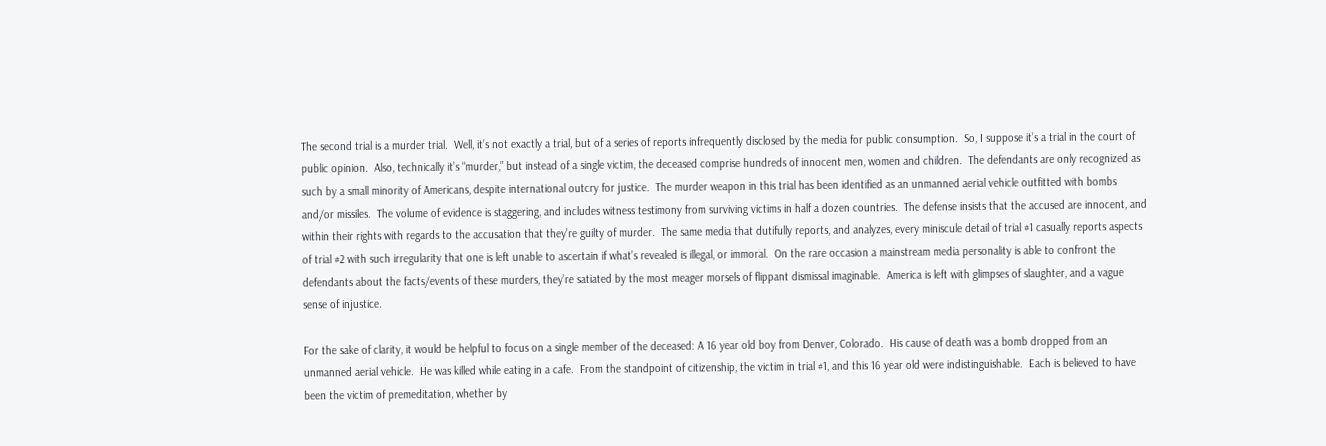The second trial is a murder trial.  Well, it’s not exactly a trial, but of a series of reports infrequently disclosed by the media for public consumption.  So, I suppose it’s a trial in the court of public opinion.  Also, technically it’s “murder,” but instead of a single victim, the deceased comprise hundreds of innocent men, women and children.  The defendants are only recognized as such by a small minority of Americans, despite international outcry for justice.  The murder weapon in this trial has been identified as an unmanned aerial vehicle outfitted with bombs and/or missiles.  The volume of evidence is staggering, and includes witness testimony from surviving victims in half a dozen countries.  The defense insists that the accused are innocent, and within their rights with regards to the accusation that they’re guilty of murder.  The same media that dutifully reports, and analyzes, every miniscule detail of trial #1 casually reports aspects of trial #2 with such irregularity that one is left unable to ascertain if what’s revealed is illegal, or immoral.  On the rare occasion a mainstream media personality is able to confront the defendants about the facts/events of these murders, they’re satiated by the most meager morsels of flippant dismissal imaginable.  America is left with glimpses of slaughter, and a vague sense of injustice.

For the sake of clarity, it would be helpful to focus on a single member of the deceased: A 16 year old boy from Denver, Colorado.  His cause of death was a bomb dropped from an unmanned aerial vehicle.  He was killed while eating in a cafe.  From the standpoint of citizenship, the victim in trial #1, and this 16 year old were indistinguishable.  Each is believed to have been the victim of premeditation, whether by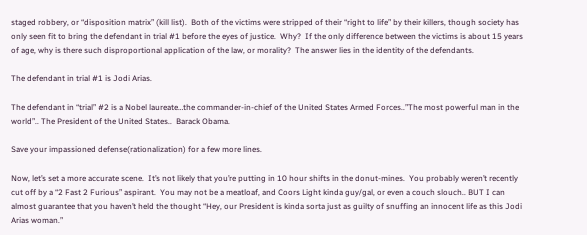staged robbery, or “disposition matrix” (kill list).  Both of the victims were stripped of their “right to life” by their killers, though society has only seen fit to bring the defendant in trial #1 before the eyes of justice.  Why?  If the only difference between the victims is about 15 years of age, why is there such disproportional application of the law, or morality?  The answer lies in the identity of the defendants.

The defendant in trial #1 is Jodi Arias.

The defendant in “trial” #2 is a Nobel laureate…the commander-in-chief of the United States Armed Forces..”The most powerful man in the world”.. The President of the United States..  Barack Obama.

Save your impassioned defense(rationalization) for a few more lines.

Now, let’s set a more accurate scene.  It’s not likely that you’re putting in 10 hour shifts in the donut-mines.  You probably weren’t recently cut off by a “2 Fast 2 Furious” aspirant.  You may not be a meatloaf, and Coors Light kinda guy/gal, or even a couch slouch.. BUT I can almost guarantee that you haven’t held the thought “Hey, our President is kinda sorta just as guilty of snuffing an innocent life as this Jodi Arias woman.”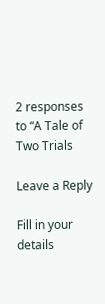2 responses to “A Tale of Two Trials

Leave a Reply

Fill in your details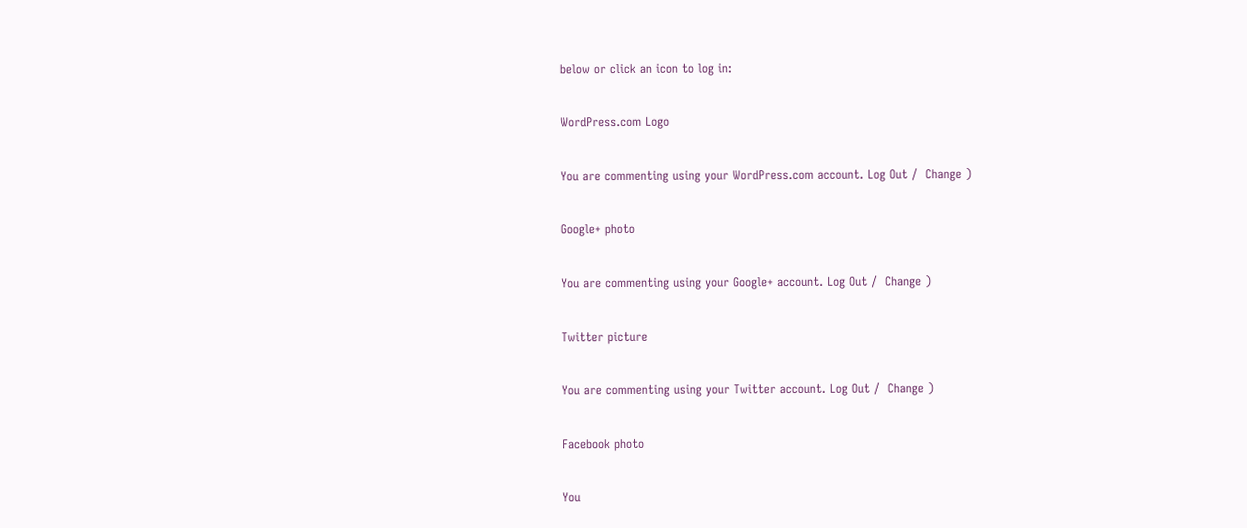below or click an icon to log in:

WordPress.com Logo

You are commenting using your WordPress.com account. Log Out /  Change )

Google+ photo

You are commenting using your Google+ account. Log Out /  Change )

Twitter picture

You are commenting using your Twitter account. Log Out /  Change )

Facebook photo

You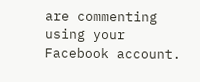are commenting using your Facebook account.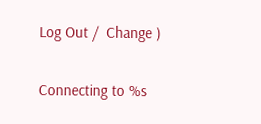Log Out /  Change )


Connecting to %s